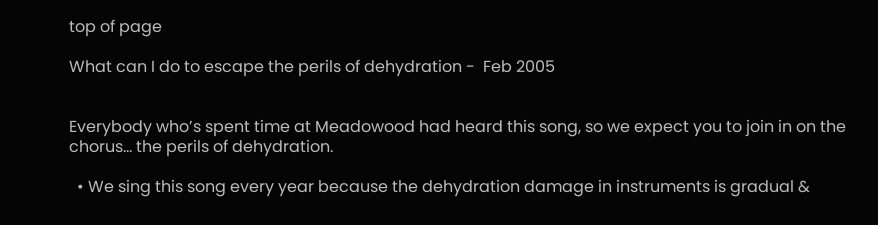top of page

What can I do to escape the perils of dehydration -  Feb 2005


Everybody who’s spent time at Meadowood had heard this song, so we expect you to join in on the chorus... the perils of dehydration.

  • We sing this song every year because the dehydration damage in instruments is gradual &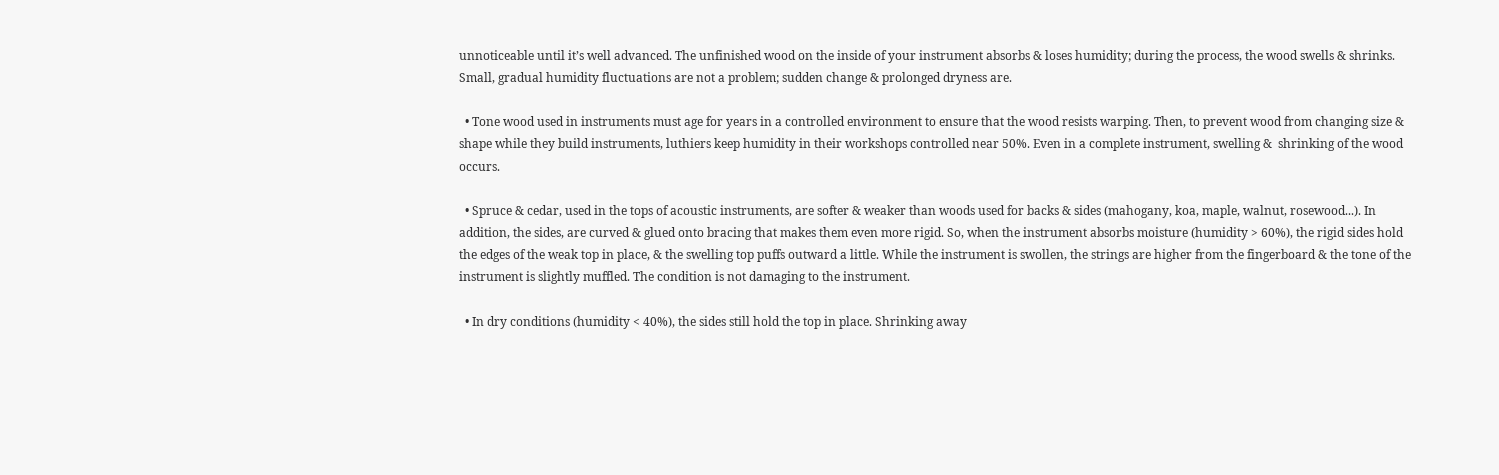unnoticeable until it’s well advanced. The unfinished wood on the inside of your instrument absorbs & loses humidity; during the process, the wood swells & shrinks. Small, gradual humidity fluctuations are not a problem; sudden change & prolonged dryness are.

  • Tone wood used in instruments must age for years in a controlled environment to ensure that the wood resists warping. Then, to prevent wood from changing size & shape while they build instruments, luthiers keep humidity in their workshops controlled near 50%. Even in a complete instrument, swelling &  shrinking of the wood occurs.

  • Spruce & cedar, used in the tops of acoustic instruments, are softer & weaker than woods used for backs & sides (mahogany, koa, maple, walnut, rosewood...). In addition, the sides, are curved & glued onto bracing that makes them even more rigid. So, when the instrument absorbs moisture (humidity > 60%), the rigid sides hold the edges of the weak top in place, & the swelling top puffs outward a little. While the instrument is swollen, the strings are higher from the fingerboard & the tone of the instrument is slightly muffled. The condition is not damaging to the instrument.

  • In dry conditions (humidity < 40%), the sides still hold the top in place. Shrinking away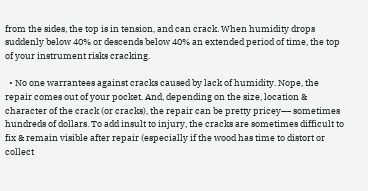from the sides, the top is in tension, and can crack. When humidity drops suddenly below 40% or descends below 40% an extended period of time, the top of your instrument risks cracking.

  • No one warrantees against cracks caused by lack of humidity. Nope, the repair comes out of your pocket. And, depending on the size, location & character of the crack (or cracks), the repair can be pretty pricey–– sometimes hundreds of dollars. To add insult to injury, the cracks are sometimes difficult to fix & remain visible after repair (especially if the wood has time to distort or collect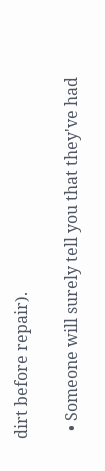dirt before repair).

  • Someone will surely tell you that they've had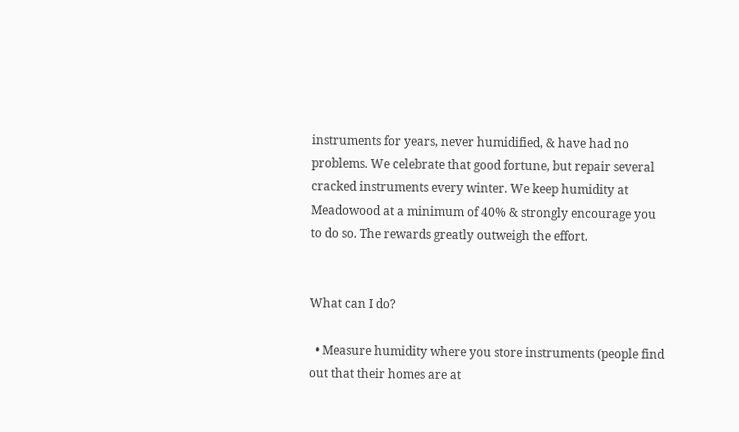instruments for years, never humidified, & have had no problems. We celebrate that good fortune, but repair several cracked instruments every winter. We keep humidity at Meadowood at a minimum of 40% & strongly encourage you to do so. The rewards greatly outweigh the effort.


What can I do?

  • Measure humidity where you store instruments (people find out that their homes are at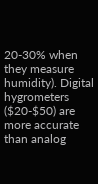20-30% when they measure humidity). Digital hygrometers ($20-$50) are more accurate than analog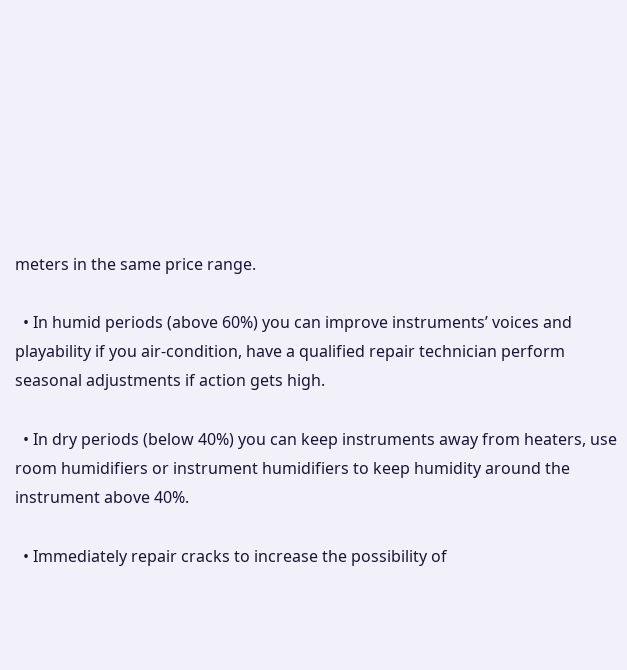meters in the same price range.

  • In humid periods (above 60%) you can improve instruments’ voices and playability if you air-condition, have a qualified repair technician perform seasonal adjustments if action gets high.

  • In dry periods (below 40%) you can keep instruments away from heaters, use room humidifiers or instrument humidifiers to keep humidity around the instrument above 40%.

  • Immediately repair cracks to increase the possibility of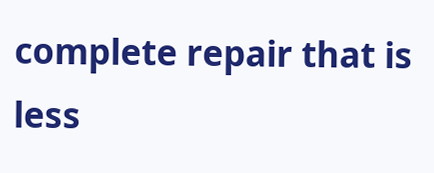complete repair that is less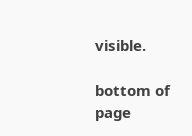visible.

bottom of page